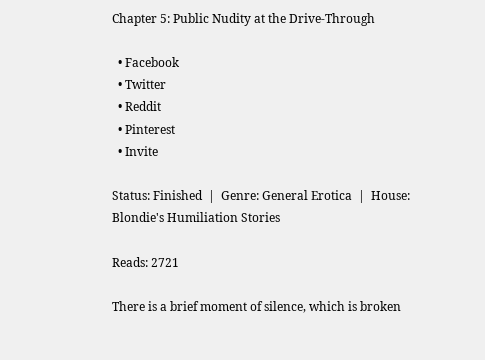Chapter 5: Public Nudity at the Drive-Through

  • Facebook
  • Twitter
  • Reddit
  • Pinterest
  • Invite

Status: Finished  |  Genre: General Erotica  |  House: Blondie's Humiliation Stories

Reads: 2721

There is a brief moment of silence, which is broken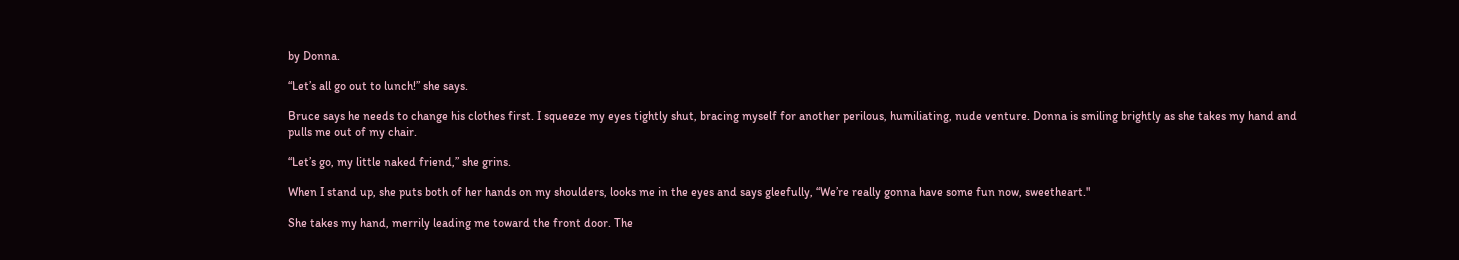by Donna.

“Let’s all go out to lunch!” she says.

Bruce says he needs to change his clothes first. I squeeze my eyes tightly shut, bracing myself for another perilous, humiliating, nude venture. Donna is smiling brightly as she takes my hand and pulls me out of my chair.

“Let’s go, my little naked friend,” she grins.

When I stand up, she puts both of her hands on my shoulders, looks me in the eyes and says gleefully, “We’re really gonna have some fun now, sweetheart."

She takes my hand, merrily leading me toward the front door. The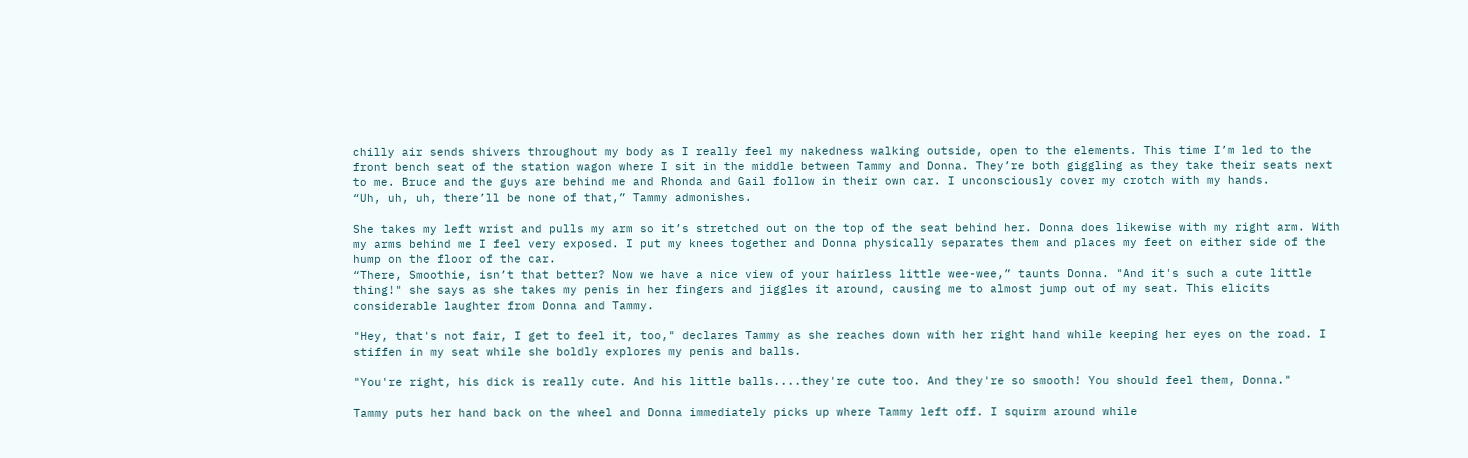chilly air sends shivers throughout my body as I really feel my nakedness walking outside, open to the elements. This time I’m led to the front bench seat of the station wagon where I sit in the middle between Tammy and Donna. They’re both giggling as they take their seats next to me. Bruce and the guys are behind me and Rhonda and Gail follow in their own car. I unconsciously cover my crotch with my hands.
“Uh, uh, uh, there’ll be none of that,” Tammy admonishes.

She takes my left wrist and pulls my arm so it’s stretched out on the top of the seat behind her. Donna does likewise with my right arm. With my arms behind me I feel very exposed. I put my knees together and Donna physically separates them and places my feet on either side of the hump on the floor of the car.
“There, Smoothie, isn’t that better? Now we have a nice view of your hairless little wee-wee,” taunts Donna. "And it's such a cute little thing!" she says as she takes my penis in her fingers and jiggles it around, causing me to almost jump out of my seat. This elicits considerable laughter from Donna and Tammy.

"Hey, that's not fair, I get to feel it, too," declares Tammy as she reaches down with her right hand while keeping her eyes on the road. I stiffen in my seat while she boldly explores my penis and balls.

"You're right, his dick is really cute. And his little balls....they're cute too. And they're so smooth! You should feel them, Donna."

Tammy puts her hand back on the wheel and Donna immediately picks up where Tammy left off. I squirm around while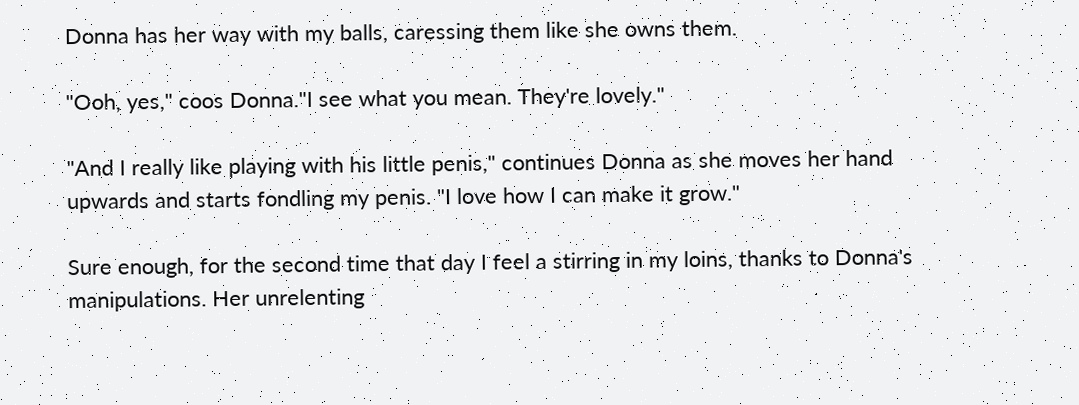Donna has her way with my balls, caressing them like she owns them.

"Ooh, yes," coos Donna."I see what you mean. They're lovely."

"And I really like playing with his little penis," continues Donna as she moves her hand upwards and starts fondling my penis. "I love how I can make it grow."

Sure enough, for the second time that day I feel a stirring in my loins, thanks to Donna's manipulations. Her unrelenting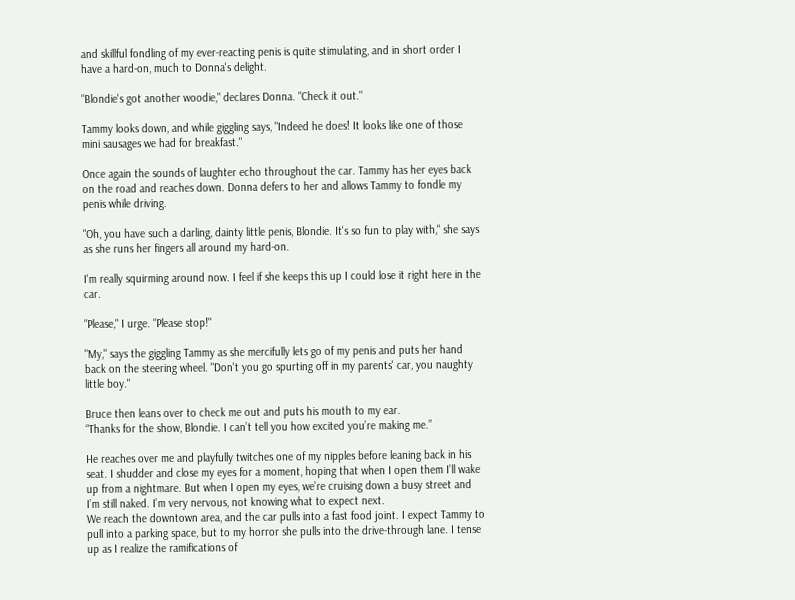and skillful fondling of my ever-reacting penis is quite stimulating, and in short order I have a hard-on, much to Donna's delight.

"Blondie's got another woodie," declares Donna. "Check it out."

Tammy looks down, and while giggling says, "Indeed he does! It looks like one of those mini sausages we had for breakfast."

Once again the sounds of laughter echo throughout the car. Tammy has her eyes back on the road and reaches down. Donna defers to her and allows Tammy to fondle my penis while driving.

"Oh, you have such a darling, dainty little penis, Blondie. It's so fun to play with," she says as she runs her fingers all around my hard-on.

I'm really squirming around now. I feel if she keeps this up I could lose it right here in the car.

"Please," I urge. "Please stop!"

"My," says the giggling Tammy as she mercifully lets go of my penis and puts her hand back on the steering wheel. "Don't you go spurting off in my parents' car, you naughty little boy."

Bruce then leans over to check me out and puts his mouth to my ear.
“Thanks for the show, Blondie. I can’t tell you how excited you’re making me.”

He reaches over me and playfully twitches one of my nipples before leaning back in his seat. I shudder and close my eyes for a moment, hoping that when I open them I’ll wake up from a nightmare. But when I open my eyes, we’re cruising down a busy street and I’m still naked. I’m very nervous, not knowing what to expect next.
We reach the downtown area, and the car pulls into a fast food joint. I expect Tammy to pull into a parking space, but to my horror she pulls into the drive-through lane. I tense up as I realize the ramifications of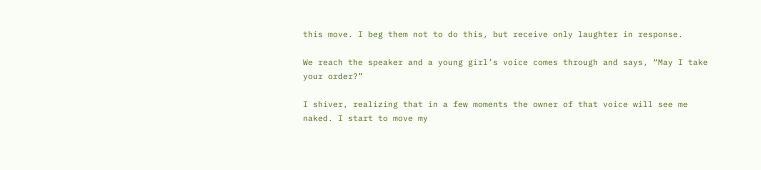this move. I beg them not to do this, but receive only laughter in response.

We reach the speaker and a young girl’s voice comes through and says, “May I take your order?”

I shiver, realizing that in a few moments the owner of that voice will see me naked. I start to move my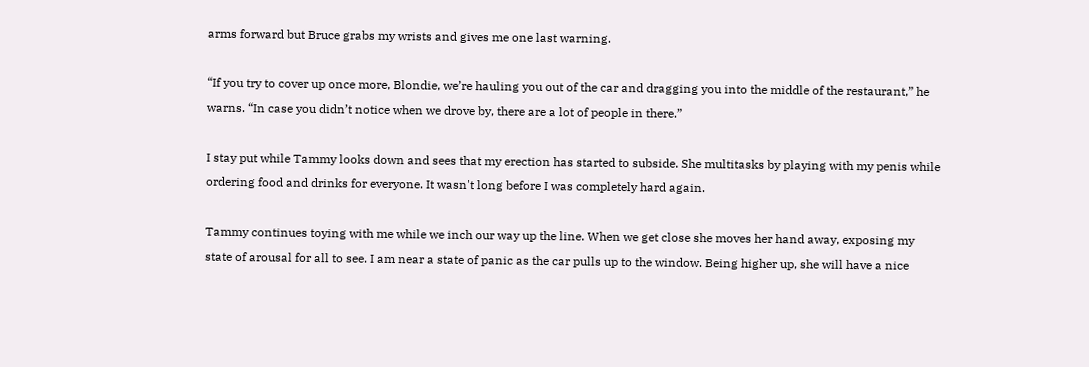arms forward but Bruce grabs my wrists and gives me one last warning.

“If you try to cover up once more, Blondie, we’re hauling you out of the car and dragging you into the middle of the restaurant,” he warns. “In case you didn’t notice when we drove by, there are a lot of people in there.”

I stay put while Tammy looks down and sees that my erection has started to subside. She multitasks by playing with my penis while ordering food and drinks for everyone. It wasn't long before I was completely hard again.

Tammy continues toying with me while we inch our way up the line. When we get close she moves her hand away, exposing my state of arousal for all to see. I am near a state of panic as the car pulls up to the window. Being higher up, she will have a nice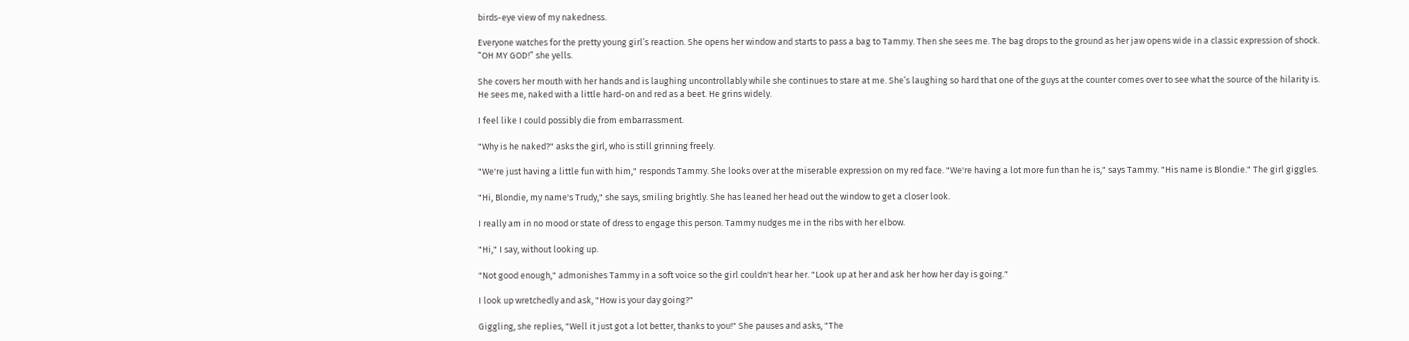birds-eye view of my nakedness.

Everyone watches for the pretty young girl’s reaction. She opens her window and starts to pass a bag to Tammy. Then she sees me. The bag drops to the ground as her jaw opens wide in a classic expression of shock.
“OH MY GOD!” she yells.

She covers her mouth with her hands and is laughing uncontrollably while she continues to stare at me. She’s laughing so hard that one of the guys at the counter comes over to see what the source of the hilarity is. He sees me, naked with a little hard-on and red as a beet. He grins widely.

I feel like I could possibly die from embarrassment.

"Why is he naked?" asks the girl, who is still grinning freely.

"We're just having a little fun with him," responds Tammy. She looks over at the miserable expression on my red face. "We're having a lot more fun than he is," says Tammy. "His name is Blondie." The girl giggles.

"Hi, Blondie, my name's Trudy," she says, smiling brightly. She has leaned her head out the window to get a closer look.

I really am in no mood or state of dress to engage this person. Tammy nudges me in the ribs with her elbow.

"Hi," I say, without looking up.

"Not good enough," admonishes Tammy in a soft voice so the girl couldn't hear her. "Look up at her and ask her how her day is going."

I look up wretchedly and ask, "How is your day going?"

Giggling, she replies, "Well it just got a lot better, thanks to you!" She pauses and asks, "The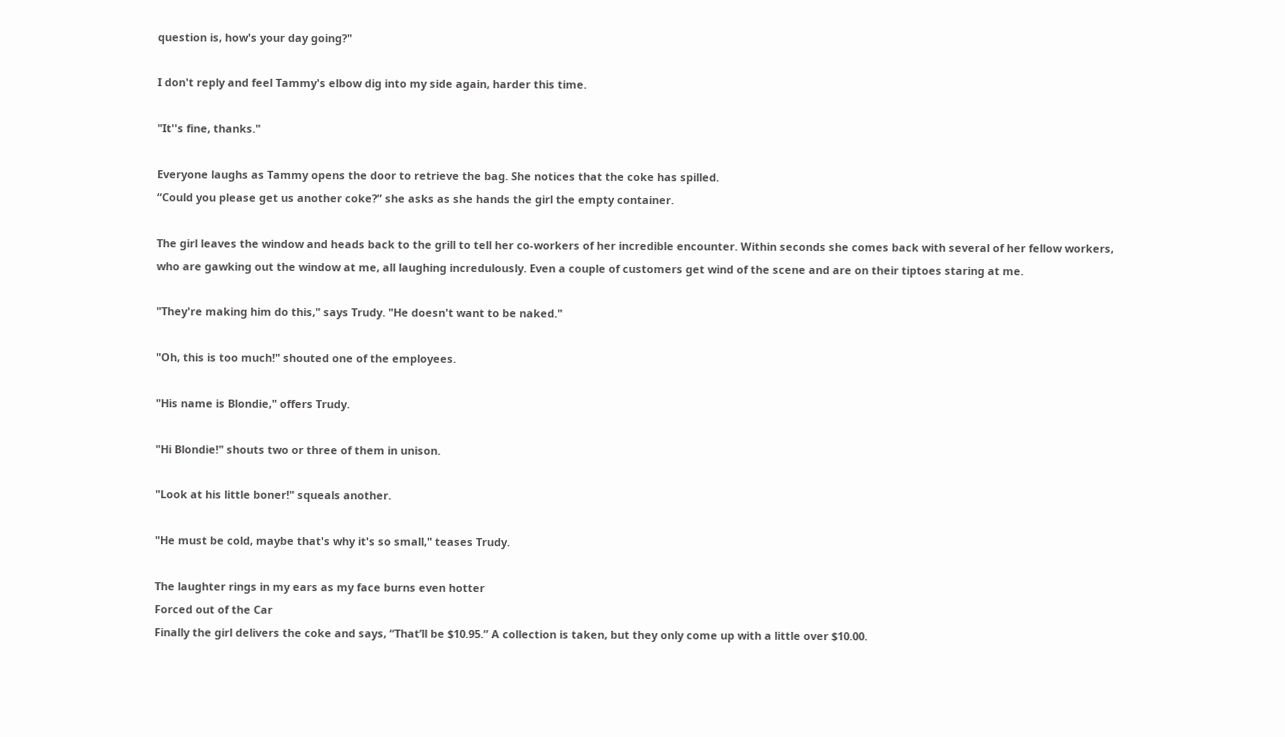question is, how's your day going?"

I don't reply and feel Tammy's elbow dig into my side again, harder this time.

"It''s fine, thanks."

Everyone laughs as Tammy opens the door to retrieve the bag. She notices that the coke has spilled.
“Could you please get us another coke?” she asks as she hands the girl the empty container.

The girl leaves the window and heads back to the grill to tell her co-workers of her incredible encounter. Within seconds she comes back with several of her fellow workers, who are gawking out the window at me, all laughing incredulously. Even a couple of customers get wind of the scene and are on their tiptoes staring at me.

"They're making him do this," says Trudy. "He doesn't want to be naked."

"Oh, this is too much!" shouted one of the employees.

"His name is Blondie," offers Trudy.

"Hi Blondie!" shouts two or three of them in unison.

"Look at his little boner!" squeals another.

"He must be cold, maybe that's why it's so small," teases Trudy.

The laughter rings in my ears as my face burns even hotter
Forced out of the Car
Finally the girl delivers the coke and says, “That’ll be $10.95.” A collection is taken, but they only come up with a little over $10.00.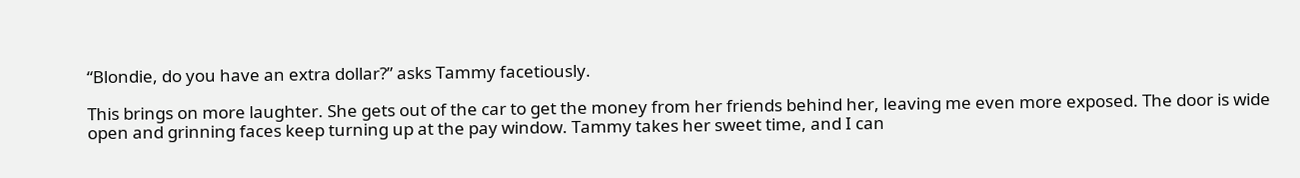“Blondie, do you have an extra dollar?” asks Tammy facetiously.

This brings on more laughter. She gets out of the car to get the money from her friends behind her, leaving me even more exposed. The door is wide open and grinning faces keep turning up at the pay window. Tammy takes her sweet time, and I can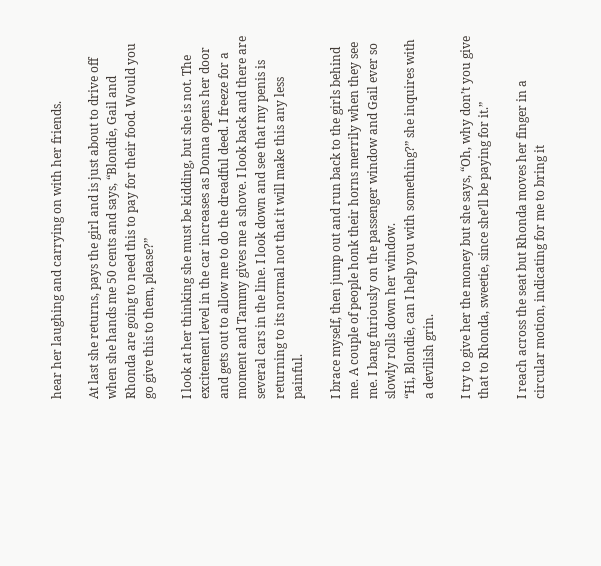hear her laughing and carrying on with her friends.

At last she returns, pays the girl and is just about to drive off when she hands me 50 cents and says, “Blondie, Gail and Rhonda are going to need this to pay for their food. Would you go give this to them, please?”

I look at her thinking she must be kidding, but she is not. The excitement level in the car increases as Donna opens her door and gets out to allow me to do the dreadful deed. I freeze for a moment and Tammy gives me a shove. I look back and there are several cars in the line. I look down and see that my penis is returning to its normal not that it will make this any less painful.

I brace myself, then jump out and run back to the girls behind me. A couple of people honk their horns merrily when they see me. I bang furiously on the passenger window and Gail ever so slowly rolls down her window.
“Hi, Blondie, can I help you with something?” she inquires with a devilish grin.

I try to give her the money but she says, “Oh, why don’t you give that to Rhonda, sweetie, since she’ll be paying for it.”

I reach across the seat but Rhonda moves her finger in a circular motion, indicating for me to bring it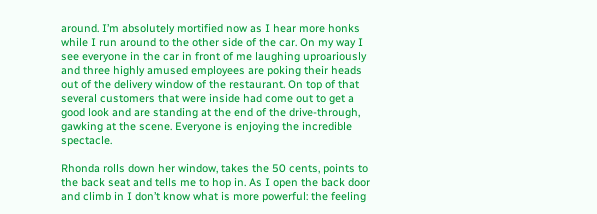around. I’m absolutely mortified now as I hear more honks while I run around to the other side of the car. On my way I see everyone in the car in front of me laughing uproariously and three highly amused employees are poking their heads out of the delivery window of the restaurant. On top of that several customers that were inside had come out to get a good look and are standing at the end of the drive-through, gawking at the scene. Everyone is enjoying the incredible spectacle.

Rhonda rolls down her window, takes the 50 cents, points to the back seat and tells me to hop in. As I open the back door and climb in I don’t know what is more powerful: the feeling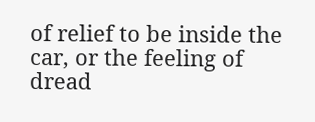of relief to be inside the car, or the feeling of dread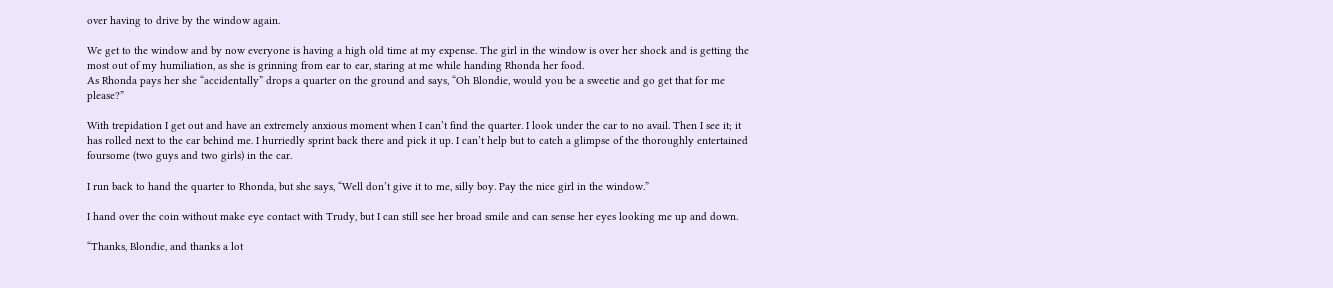over having to drive by the window again.

We get to the window and by now everyone is having a high old time at my expense. The girl in the window is over her shock and is getting the most out of my humiliation, as she is grinning from ear to ear, staring at me while handing Rhonda her food.
As Rhonda pays her she “accidentally” drops a quarter on the ground and says, “Oh Blondie, would you be a sweetie and go get that for me please?”

With trepidation I get out and have an extremely anxious moment when I can’t find the quarter. I look under the car to no avail. Then I see it; it has rolled next to the car behind me. I hurriedly sprint back there and pick it up. I can’t help but to catch a glimpse of the thoroughly entertained foursome (two guys and two girls) in the car.

I run back to hand the quarter to Rhonda, but she says, “Well don’t give it to me, silly boy. Pay the nice girl in the window.”

I hand over the coin without make eye contact with Trudy, but I can still see her broad smile and can sense her eyes looking me up and down.

“Thanks, Blondie, and thanks a lot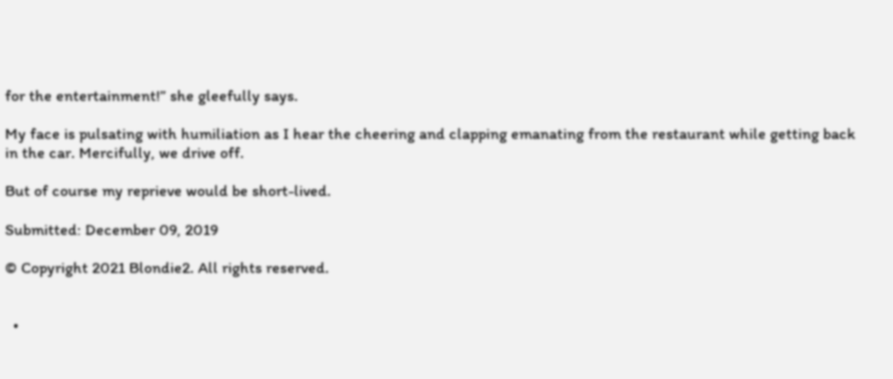for the entertainment!” she gleefully says.

My face is pulsating with humiliation as I hear the cheering and clapping emanating from the restaurant while getting back in the car. Mercifully, we drive off.

But of course my reprieve would be short-lived.

Submitted: December 09, 2019

© Copyright 2021 Blondie2. All rights reserved.


  •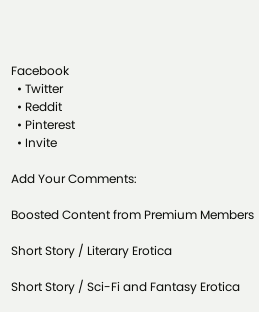Facebook
  • Twitter
  • Reddit
  • Pinterest
  • Invite

Add Your Comments:

Boosted Content from Premium Members

Short Story / Literary Erotica

Short Story / Sci-Fi and Fantasy Erotica